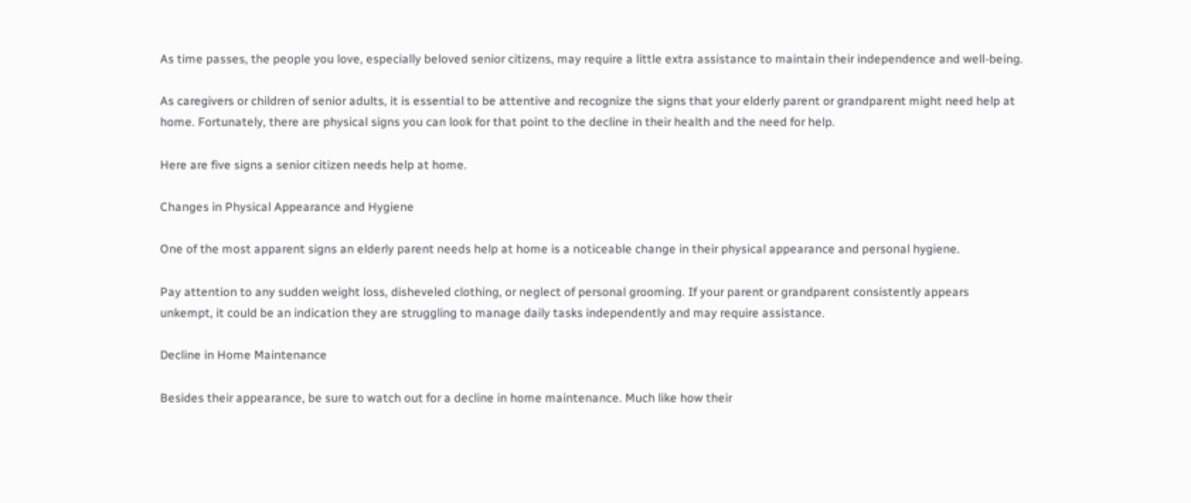As time passes, the people you love, especially beloved senior citizens, may require a little extra assistance to maintain their independence and well-being.

As caregivers or children of senior adults, it is essential to be attentive and recognize the signs that your elderly parent or grandparent might need help at home. Fortunately, there are physical signs you can look for that point to the decline in their health and the need for help.

Here are five signs a senior citizen needs help at home.

Changes in Physical Appearance and Hygiene

One of the most apparent signs an elderly parent needs help at home is a noticeable change in their physical appearance and personal hygiene.

Pay attention to any sudden weight loss, disheveled clothing, or neglect of personal grooming. If your parent or grandparent consistently appears unkempt, it could be an indication they are struggling to manage daily tasks independently and may require assistance.

Decline in Home Maintenance

Besides their appearance, be sure to watch out for a decline in home maintenance. Much like how their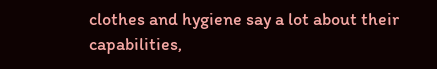clothes and hygiene say a lot about their capabilities,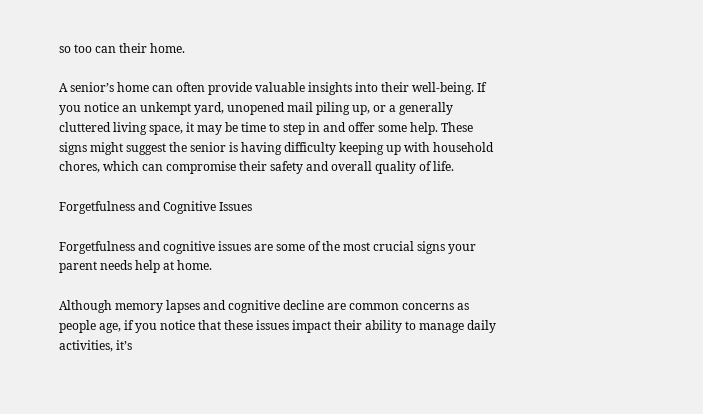so too can their home.

A senior’s home can often provide valuable insights into their well-being. If you notice an unkempt yard, unopened mail piling up, or a generally cluttered living space, it may be time to step in and offer some help. These signs might suggest the senior is having difficulty keeping up with household chores, which can compromise their safety and overall quality of life.

Forgetfulness and Cognitive Issues

Forgetfulness and cognitive issues are some of the most crucial signs your parent needs help at home.

Although memory lapses and cognitive decline are common concerns as people age, if you notice that these issues impact their ability to manage daily activities, it’s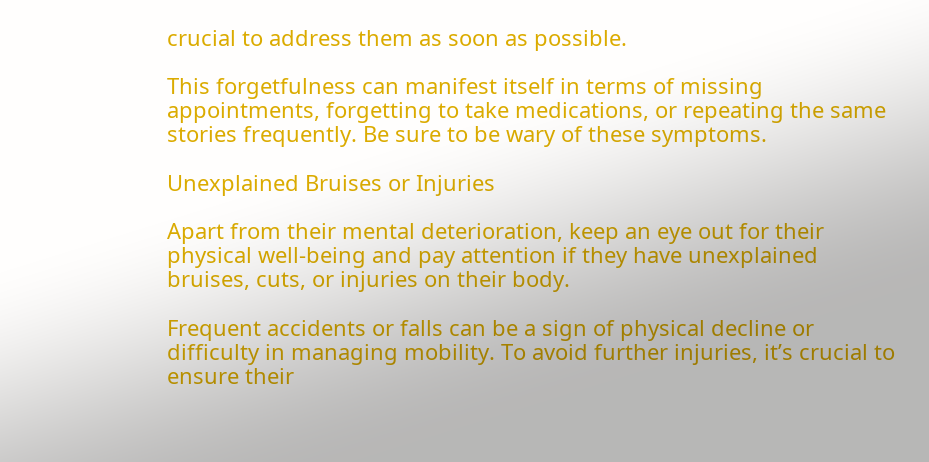crucial to address them as soon as possible.

This forgetfulness can manifest itself in terms of missing appointments, forgetting to take medications, or repeating the same stories frequently. Be sure to be wary of these symptoms.

Unexplained Bruises or Injuries

Apart from their mental deterioration, keep an eye out for their physical well-being and pay attention if they have unexplained bruises, cuts, or injuries on their body.

Frequent accidents or falls can be a sign of physical decline or difficulty in managing mobility. To avoid further injuries, it’s crucial to ensure their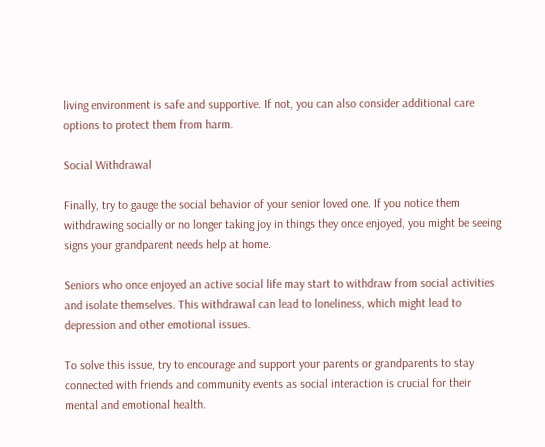living environment is safe and supportive. If not, you can also consider additional care options to protect them from harm.

Social Withdrawal

Finally, try to gauge the social behavior of your senior loved one. If you notice them withdrawing socially or no longer taking joy in things they once enjoyed, you might be seeing signs your grandparent needs help at home.

Seniors who once enjoyed an active social life may start to withdraw from social activities and isolate themselves. This withdrawal can lead to loneliness, which might lead to depression and other emotional issues.

To solve this issue, try to encourage and support your parents or grandparents to stay connected with friends and community events as social interaction is crucial for their mental and emotional health.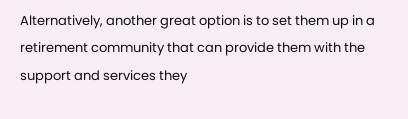Alternatively, another great option is to set them up in a retirement community that can provide them with the support and services they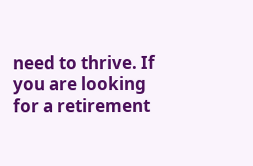need to thrive. If you are looking for a retirement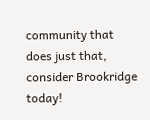community that does just that, consider Brookridge today!